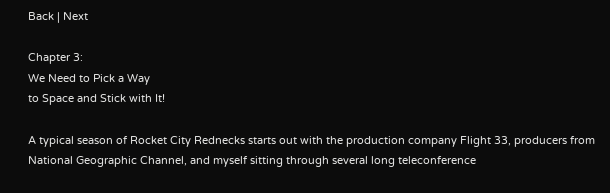Back | Next

Chapter 3:
We Need to Pick a Way
to Space and Stick with It!

A typical season of Rocket City Rednecks starts out with the production company Flight 33, producers from National Geographic Channel, and myself sitting through several long teleconference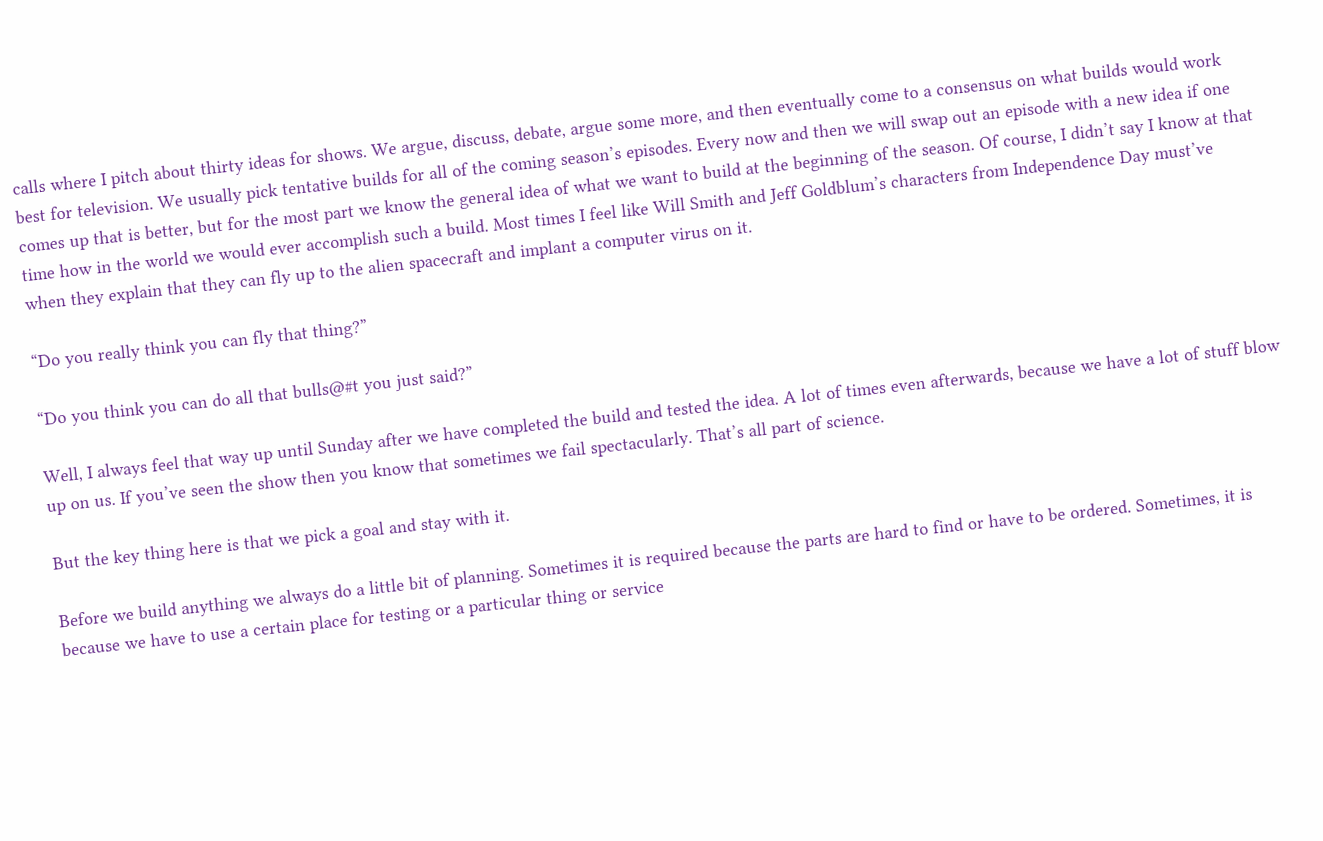calls where I pitch about thirty ideas for shows. We argue, discuss, debate, argue some more, and then eventually come to a consensus on what builds would work best for television. We usually pick tentative builds for all of the coming season’s episodes. Every now and then we will swap out an episode with a new idea if one comes up that is better, but for the most part we know the general idea of what we want to build at the beginning of the season. Of course, I didn’t say I know at that time how in the world we would ever accomplish such a build. Most times I feel like Will Smith and Jeff Goldblum’s characters from Independence Day must’ve when they explain that they can fly up to the alien spacecraft and implant a computer virus on it.

“Do you really think you can fly that thing?”

“Do you think you can do all that bulls@#t you just said?”

Well, I always feel that way up until Sunday after we have completed the build and tested the idea. A lot of times even afterwards, because we have a lot of stuff blow up on us. If you’ve seen the show then you know that sometimes we fail spectacularly. That’s all part of science.

But the key thing here is that we pick a goal and stay with it.

Before we build anything we always do a little bit of planning. Sometimes it is required because the parts are hard to find or have to be ordered. Sometimes, it is because we have to use a certain place for testing or a particular thing or service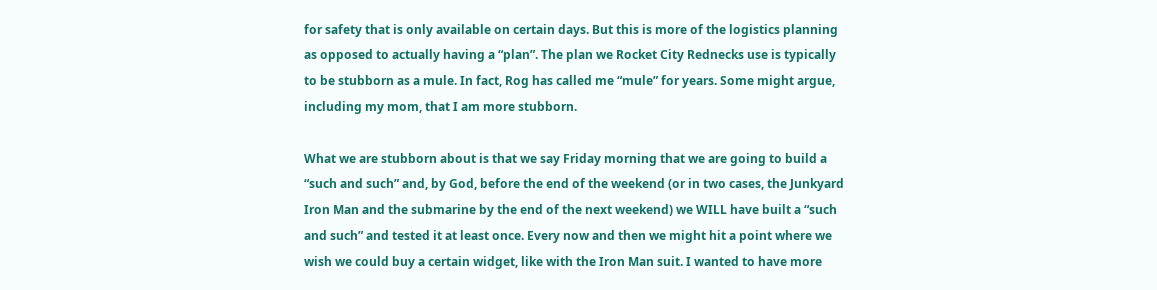for safety that is only available on certain days. But this is more of the logistics planning as opposed to actually having a “plan”. The plan we Rocket City Rednecks use is typically to be stubborn as a mule. In fact, Rog has called me “mule” for years. Some might argue, including my mom, that I am more stubborn.

What we are stubborn about is that we say Friday morning that we are going to build a “such and such” and, by God, before the end of the weekend (or in two cases, the Junkyard Iron Man and the submarine by the end of the next weekend) we WILL have built a “such and such” and tested it at least once. Every now and then we might hit a point where we wish we could buy a certain widget, like with the Iron Man suit. I wanted to have more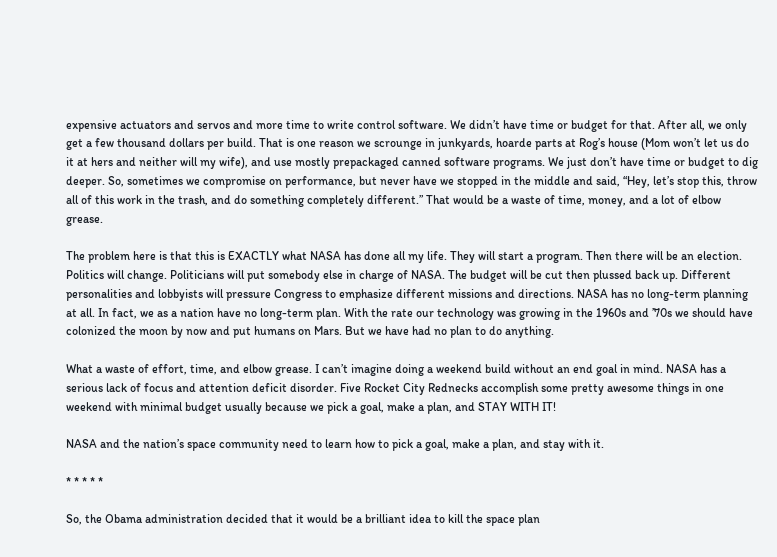expensive actuators and servos and more time to write control software. We didn’t have time or budget for that. After all, we only get a few thousand dollars per build. That is one reason we scrounge in junkyards, hoarde parts at Rog’s house (Mom won’t let us do it at hers and neither will my wife), and use mostly prepackaged canned software programs. We just don’t have time or budget to dig deeper. So, sometimes we compromise on performance, but never have we stopped in the middle and said, “Hey, let’s stop this, throw all of this work in the trash, and do something completely different.” That would be a waste of time, money, and a lot of elbow grease.

The problem here is that this is EXACTLY what NASA has done all my life. They will start a program. Then there will be an election. Politics will change. Politicians will put somebody else in charge of NASA. The budget will be cut then plussed back up. Different personalities and lobbyists will pressure Congress to emphasize different missions and directions. NASA has no long-term planning at all. In fact, we as a nation have no long-term plan. With the rate our technology was growing in the 1960s and ’70s we should have colonized the moon by now and put humans on Mars. But we have had no plan to do anything.

What a waste of effort, time, and elbow grease. I can’t imagine doing a weekend build without an end goal in mind. NASA has a serious lack of focus and attention deficit disorder. Five Rocket City Rednecks accomplish some pretty awesome things in one weekend with minimal budget usually because we pick a goal, make a plan, and STAY WITH IT!

NASA and the nation’s space community need to learn how to pick a goal, make a plan, and stay with it.

* * * * *

So, the Obama administration decided that it would be a brilliant idea to kill the space plan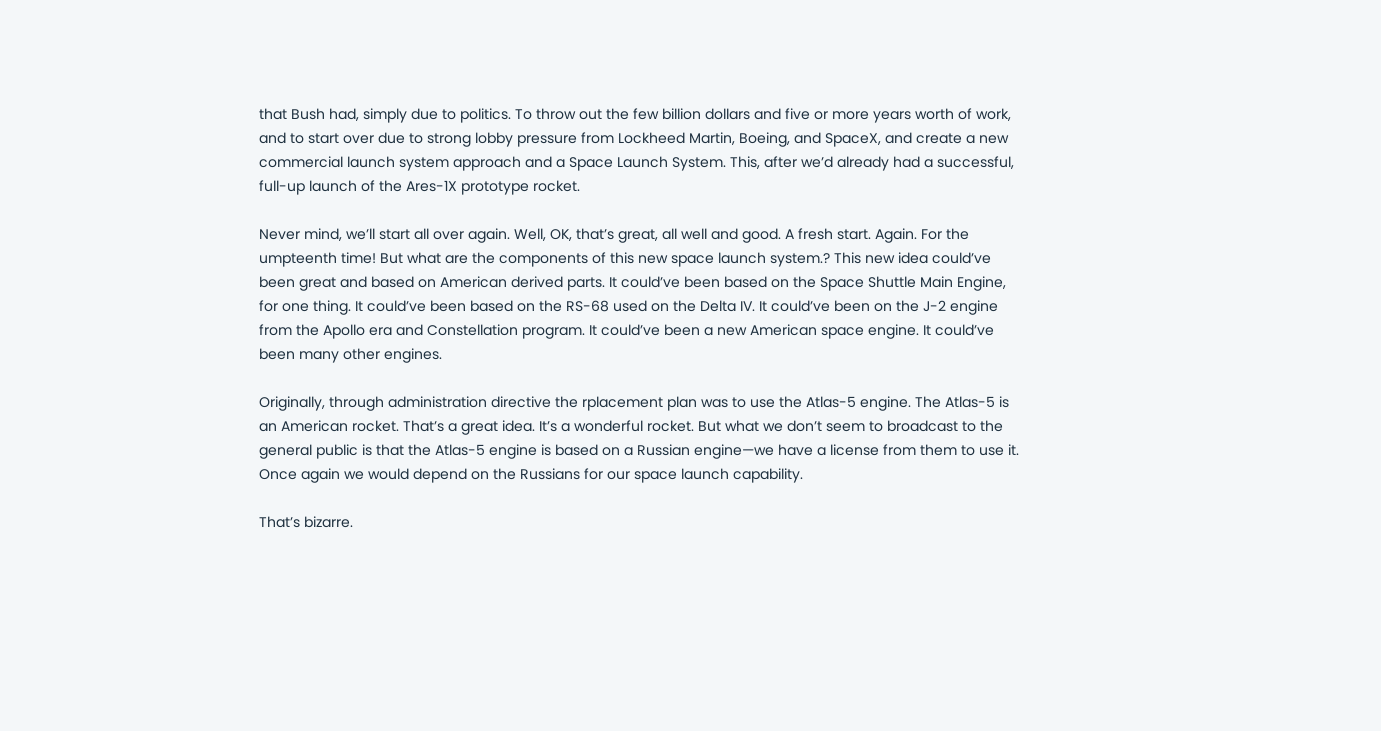that Bush had, simply due to politics. To throw out the few billion dollars and five or more years worth of work, and to start over due to strong lobby pressure from Lockheed Martin, Boeing, and SpaceX, and create a new commercial launch system approach and a Space Launch System. This, after we’d already had a successful, full-up launch of the Ares-1X prototype rocket.

Never mind, we’ll start all over again. Well, OK, that’s great, all well and good. A fresh start. Again. For the umpteenth time! But what are the components of this new space launch system.? This new idea could’ve been great and based on American derived parts. It could’ve been based on the Space Shuttle Main Engine, for one thing. It could’ve been based on the RS-68 used on the Delta IV. It could’ve been on the J-2 engine from the Apollo era and Constellation program. It could’ve been a new American space engine. It could’ve been many other engines.

Originally, through administration directive the rplacement plan was to use the Atlas-5 engine. The Atlas-5 is an American rocket. That’s a great idea. It’s a wonderful rocket. But what we don’t seem to broadcast to the general public is that the Atlas-5 engine is based on a Russian engine—we have a license from them to use it. Once again we would depend on the Russians for our space launch capability.

That’s bizarre.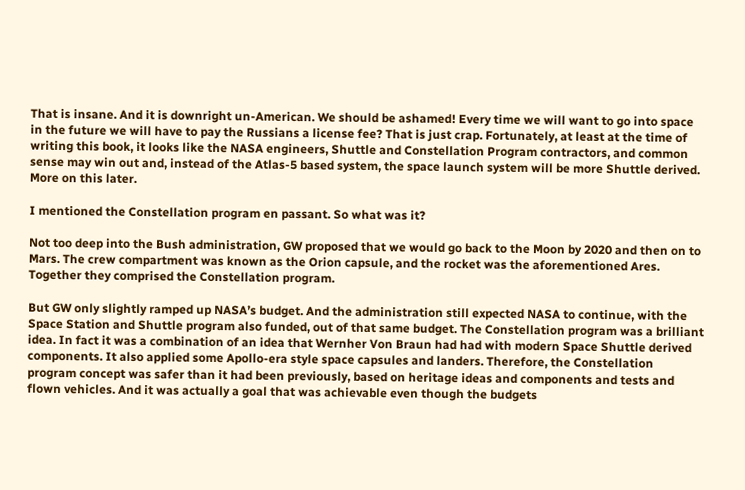That is insane. And it is downright un-American. We should be ashamed! Every time we will want to go into space in the future we will have to pay the Russians a license fee? That is just crap. Fortunately, at least at the time of writing this book, it looks like the NASA engineers, Shuttle and Constellation Program contractors, and common sense may win out and, instead of the Atlas-5 based system, the space launch system will be more Shuttle derived. More on this later.

I mentioned the Constellation program en passant. So what was it?

Not too deep into the Bush administration, GW proposed that we would go back to the Moon by 2020 and then on to Mars. The crew compartment was known as the Orion capsule, and the rocket was the aforementioned Ares. Together they comprised the Constellation program.

But GW only slightly ramped up NASA’s budget. And the administration still expected NASA to continue, with the Space Station and Shuttle program also funded, out of that same budget. The Constellation program was a brilliant idea. In fact it was a combination of an idea that Wernher Von Braun had had with modern Space Shuttle derived components. It also applied some Apollo-era style space capsules and landers. Therefore, the Constellation program concept was safer than it had been previously, based on heritage ideas and components and tests and flown vehicles. And it was actually a goal that was achievable even though the budgets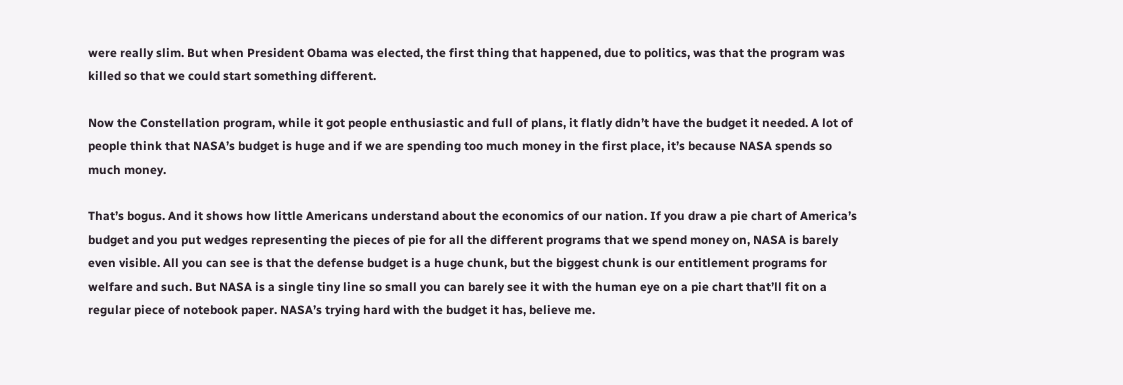were really slim. But when President Obama was elected, the first thing that happened, due to politics, was that the program was killed so that we could start something different.

Now the Constellation program, while it got people enthusiastic and full of plans, it flatly didn’t have the budget it needed. A lot of people think that NASA’s budget is huge and if we are spending too much money in the first place, it’s because NASA spends so much money.

That’s bogus. And it shows how little Americans understand about the economics of our nation. If you draw a pie chart of America’s budget and you put wedges representing the pieces of pie for all the different programs that we spend money on, NASA is barely even visible. All you can see is that the defense budget is a huge chunk, but the biggest chunk is our entitlement programs for welfare and such. But NASA is a single tiny line so small you can barely see it with the human eye on a pie chart that’ll fit on a regular piece of notebook paper. NASA’s trying hard with the budget it has, believe me.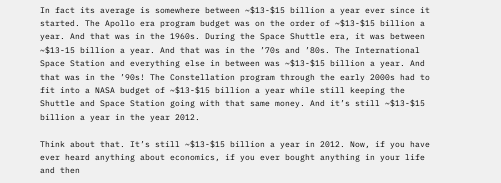In fact its average is somewhere between ~$13-$15 billion a year ever since it started. The Apollo era program budget was on the order of ~$13-$15 billion a year. And that was in the 1960s. During the Space Shuttle era, it was between ~$13-15 billion a year. And that was in the ’70s and ’80s. The International Space Station and everything else in between was ~$13-$15 billion a year. And that was in the ’90s! The Constellation program through the early 2000s had to fit into a NASA budget of ~$13-$15 billion a year while still keeping the Shuttle and Space Station going with that same money. And it’s still ~$13-$15 billion a year in the year 2012.

Think about that. It’s still ~$13-$15 billion a year in 2012. Now, if you have ever heard anything about economics, if you ever bought anything in your life and then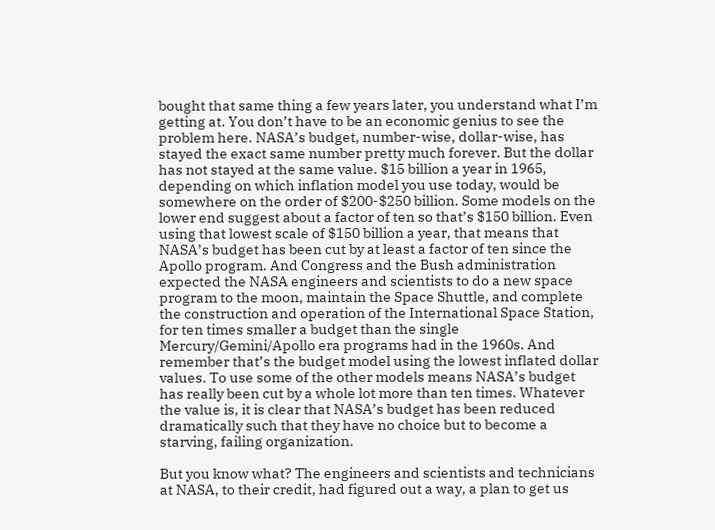bought that same thing a few years later, you understand what I’m getting at. You don’t have to be an economic genius to see the problem here. NASA’s budget, number-wise, dollar-wise, has stayed the exact same number pretty much forever. But the dollar has not stayed at the same value. $15 billion a year in 1965, depending on which inflation model you use today, would be somewhere on the order of $200-$250 billion. Some models on the lower end suggest about a factor of ten so that’s $150 billion. Even using that lowest scale of $150 billion a year, that means that NASA’s budget has been cut by at least a factor of ten since the Apollo program. And Congress and the Bush administration expected the NASA engineers and scientists to do a new space program to the moon, maintain the Space Shuttle, and complete the construction and operation of the International Space Station, for ten times smaller a budget than the single Mercury/Gemini/Apollo era programs had in the 1960s. And remember that’s the budget model using the lowest inflated dollar values. To use some of the other models means NASA’s budget has really been cut by a whole lot more than ten times. Whatever the value is, it is clear that NASA’s budget has been reduced dramatically such that they have no choice but to become a starving, failing organization.

But you know what? The engineers and scientists and technicians at NASA, to their credit, had figured out a way, a plan to get us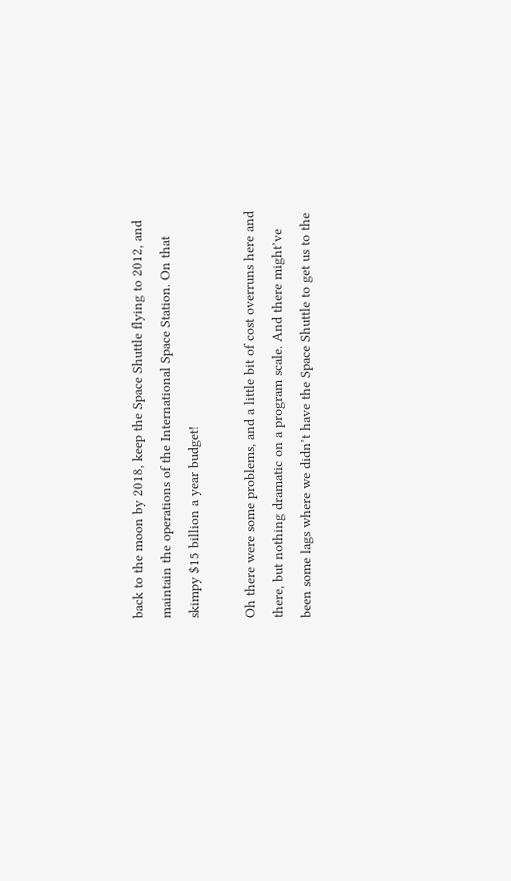back to the moon by 2018, keep the Space Shuttle flying to 2012, and maintain the operations of the International Space Station. On that skimpy $15 billion a year budget!

Oh there were some problems, and a little bit of cost overruns here and there, but nothing dramatic on a program scale. And there might’ve been some lags where we didn’t have the Space Shuttle to get us to the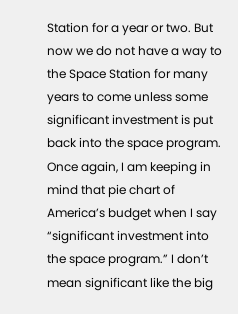Station for a year or two. But now we do not have a way to the Space Station for many years to come unless some significant investment is put back into the space program. Once again, I am keeping in mind that pie chart of America’s budget when I say “significant investment into the space program.” I don’t mean significant like the big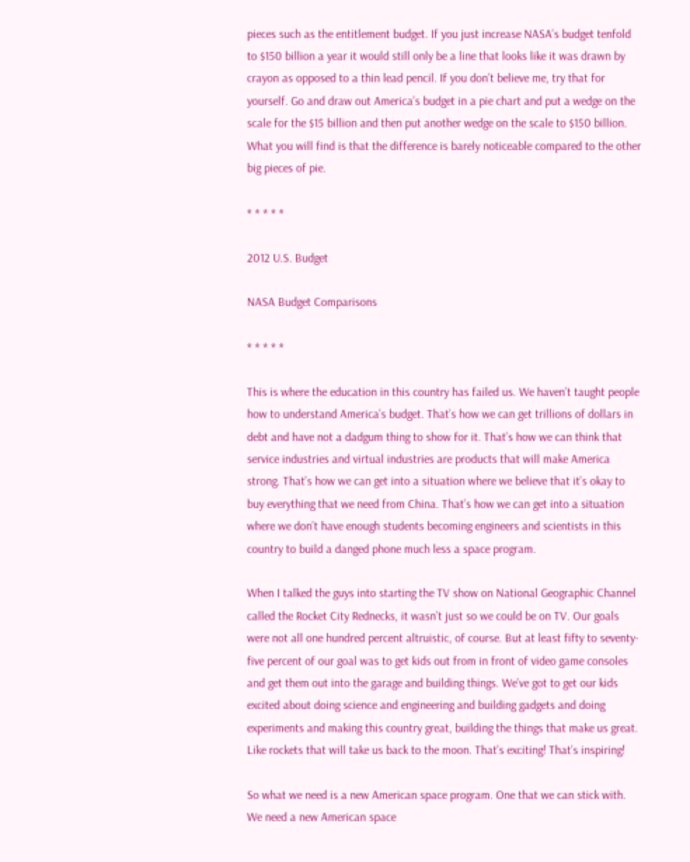pieces such as the entitlement budget. If you just increase NASA’s budget tenfold to $150 billion a year it would still only be a line that looks like it was drawn by crayon as opposed to a thin lead pencil. If you don’t believe me, try that for yourself. Go and draw out America’s budget in a pie chart and put a wedge on the scale for the $15 billion and then put another wedge on the scale to $150 billion. What you will find is that the difference is barely noticeable compared to the other big pieces of pie.

* * * * *

2012 U.S. Budget

NASA Budget Comparisons

* * * * *

This is where the education in this country has failed us. We haven’t taught people how to understand America’s budget. That’s how we can get trillions of dollars in debt and have not a dadgum thing to show for it. That’s how we can think that service industries and virtual industries are products that will make America strong. That’s how we can get into a situation where we believe that it’s okay to buy everything that we need from China. That’s how we can get into a situation where we don’t have enough students becoming engineers and scientists in this country to build a danged phone much less a space program.

When I talked the guys into starting the TV show on National Geographic Channel called the Rocket City Rednecks, it wasn’t just so we could be on TV. Our goals were not all one hundred percent altruistic, of course. But at least fifty to seventy-five percent of our goal was to get kids out from in front of video game consoles and get them out into the garage and building things. We’ve got to get our kids excited about doing science and engineering and building gadgets and doing experiments and making this country great, building the things that make us great. Like rockets that will take us back to the moon. That’s exciting! That’s inspiring!

So what we need is a new American space program. One that we can stick with. We need a new American space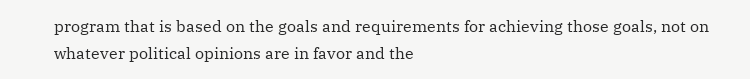program that is based on the goals and requirements for achieving those goals, not on whatever political opinions are in favor and the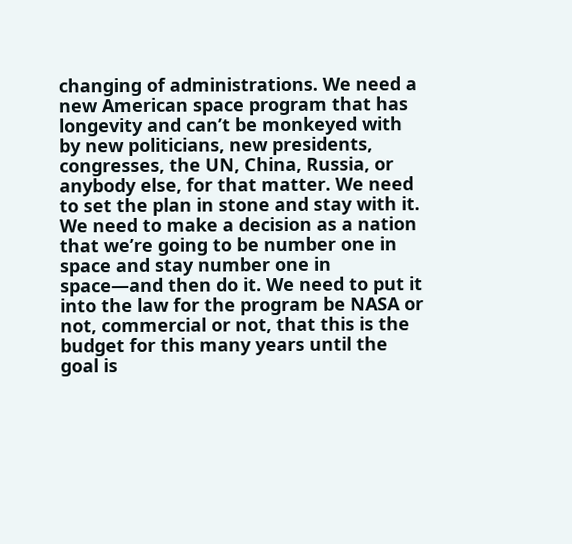changing of administrations. We need a new American space program that has longevity and can’t be monkeyed with by new politicians, new presidents, congresses, the UN, China, Russia, or anybody else, for that matter. We need to set the plan in stone and stay with it. We need to make a decision as a nation that we’re going to be number one in space and stay number one in space—and then do it. We need to put it into the law for the program be NASA or not, commercial or not, that this is the budget for this many years until the goal is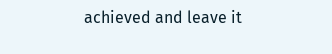achieved and leave it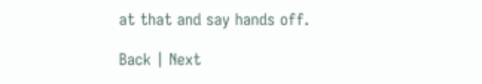at that and say hands off.

Back | Next